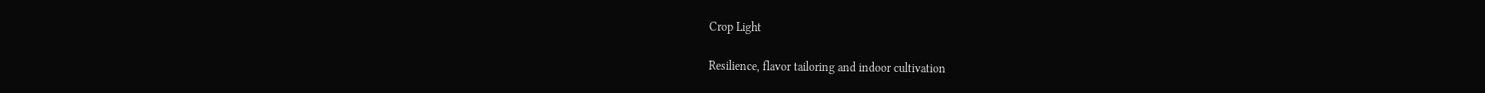Crop Light

Resilience, flavor tailoring and indoor cultivation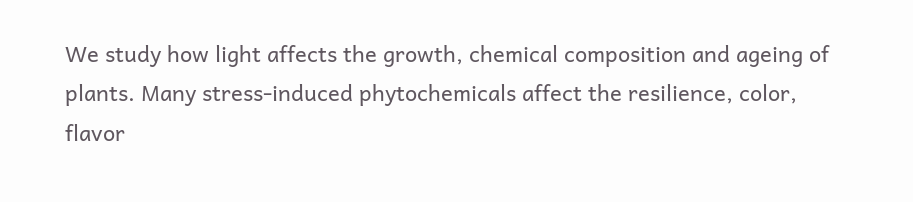We study how light affects the growth, chemical composition and ageing of plants. Many stress-induced phytochemicals affect the resilience, color, flavor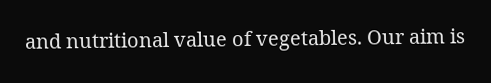and nutritional value of vegetables. Our aim is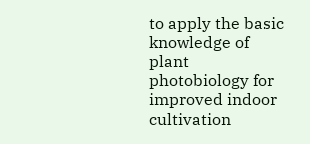to apply the basic knowledge of plant photobiology for improved indoor cultivation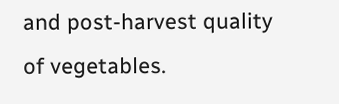and post-harvest quality of vegetables.